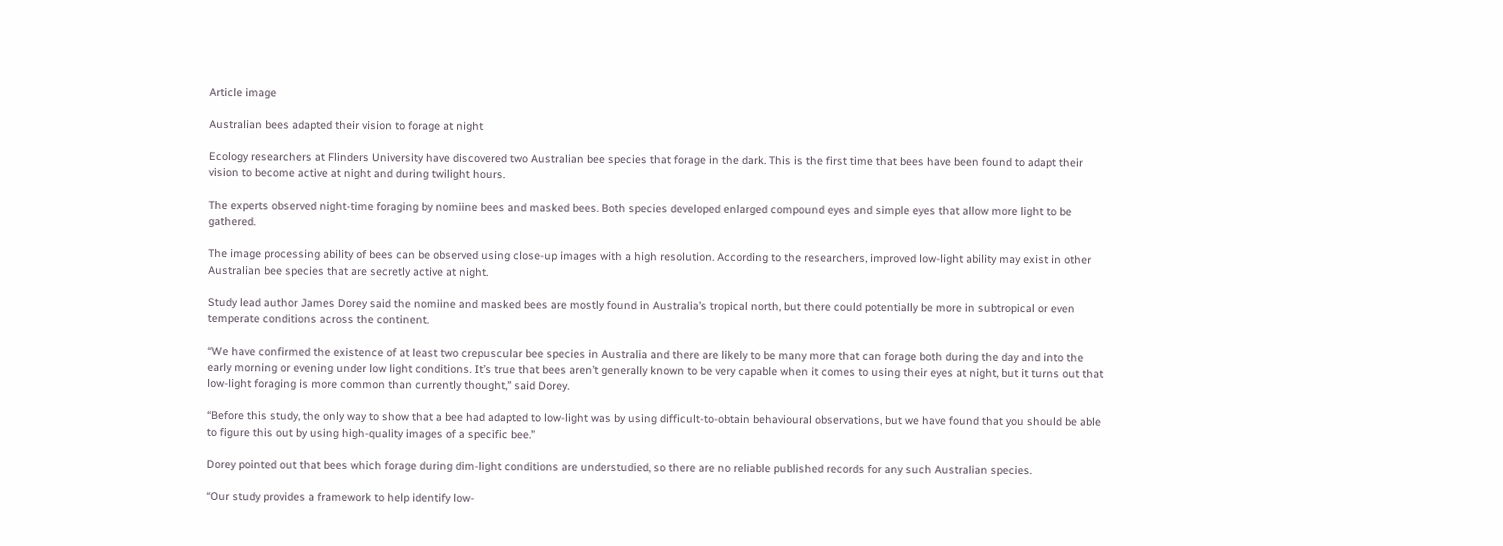Article image

Australian bees adapted their vision to forage at night

Ecology researchers at Flinders University have discovered two Australian bee species that forage in the dark. This is the first time that bees have been found to adapt their vision to become active at night and during twilight hours.

The experts observed night-time foraging by nomiine bees and masked bees. Both species developed enlarged compound eyes and simple eyes that allow more light to be gathered.

The image processing ability of bees can be observed using close-up images with a high resolution. According to the researchers, improved low-light ability may exist in other Australian bee species that are secretly active at night.

Study lead author James Dorey said the nomiine and masked bees are mostly found in Australia’s tropical north, but there could potentially be more in subtropical or even temperate conditions across the continent.

“We have confirmed the existence of at least two crepuscular bee species in Australia and there are likely to be many more that can forage both during the day and into the early morning or evening under low light conditions. It’s true that bees aren’t generally known to be very capable when it comes to using their eyes at night, but it turns out that low-light foraging is more common than currently thought,” said Dorey.

“Before this study, the only way to show that a bee had adapted to low-light was by using difficult-to-obtain behavioural observations, but we have found that you should be able to figure this out by using high-quality images of a specific bee.”

Dorey pointed out that bees which forage during dim-light conditions are understudied, so there are no reliable published records for any such Australian species.

“Our study provides a framework to help identify low-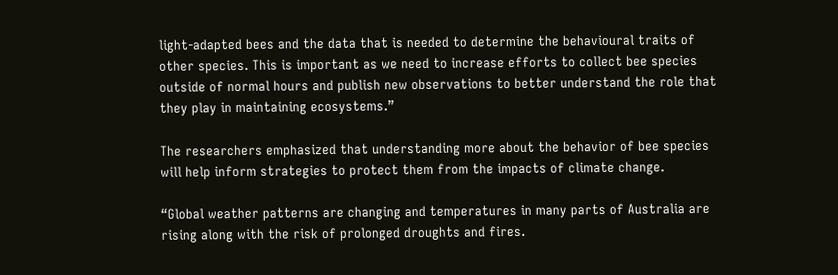light-adapted bees and the data that is needed to determine the behavioural traits of other species. This is important as we need to increase efforts to collect bee species outside of normal hours and publish new observations to better understand the role that they play in maintaining ecosystems.”

The researchers emphasized that understanding more about the behavior of bee species will help inform strategies to protect them from the impacts of climate change.

“Global weather patterns are changing and temperatures in many parts of Australia are rising along with the risk of prolonged droughts and fires.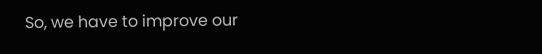So, we have to improve our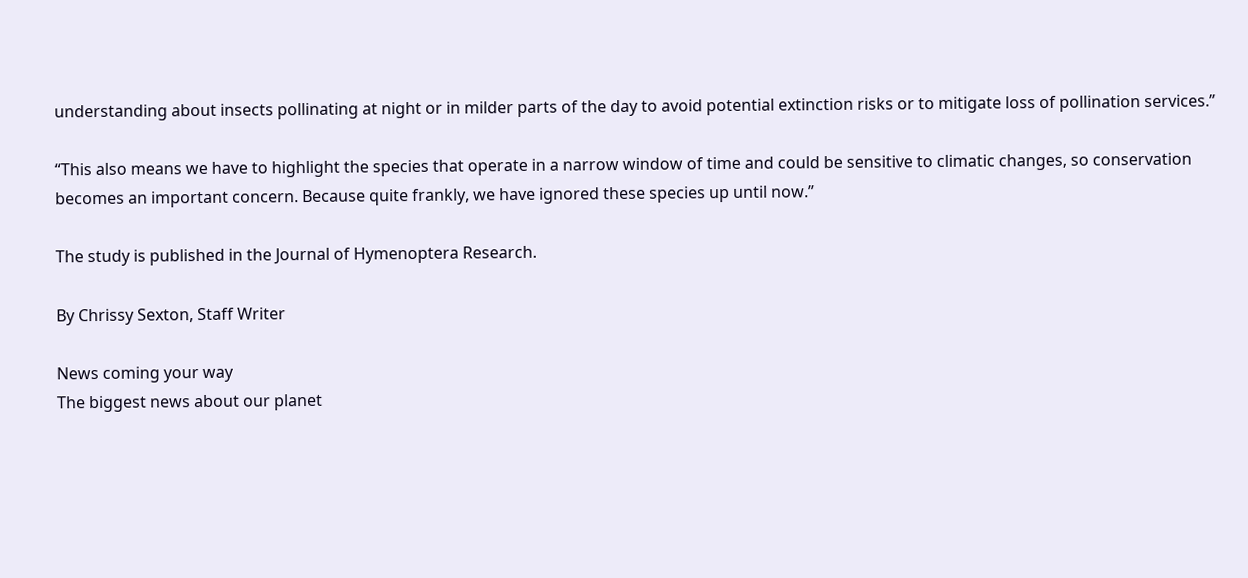understanding about insects pollinating at night or in milder parts of the day to avoid potential extinction risks or to mitigate loss of pollination services.”

“This also means we have to highlight the species that operate in a narrow window of time and could be sensitive to climatic changes, so conservation becomes an important concern. Because quite frankly, we have ignored these species up until now.”

The study is published in the Journal of Hymenoptera Research.

By Chrissy Sexton, Staff Writer

News coming your way
The biggest news about our planet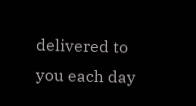delivered to you each day